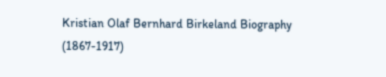Kristian Olaf Bernhard Birkeland Biography (1867-1917)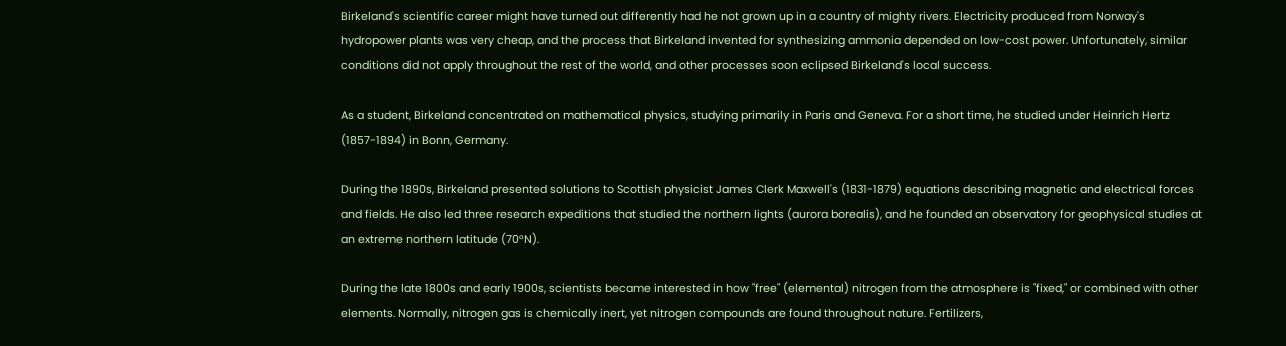Birkeland's scientific career might have turned out differently had he not grown up in a country of mighty rivers. Electricity produced from Norway's hydropower plants was very cheap, and the process that Birkeland invented for synthesizing ammonia depended on low-cost power. Unfortunately, similar conditions did not apply throughout the rest of the world, and other processes soon eclipsed Birkeland's local success.

As a student, Birkeland concentrated on mathematical physics, studying primarily in Paris and Geneva. For a short time, he studied under Heinrich Hertz (1857-1894) in Bonn, Germany.

During the 1890s, Birkeland presented solutions to Scottish physicist James Clerk Maxwell's (1831-1879) equations describing magnetic and electrical forces and fields. He also led three research expeditions that studied the northern lights (aurora borealis), and he founded an observatory for geophysical studies at an extreme northern latitude (70°N).

During the late 1800s and early 1900s, scientists became interested in how "free" (elemental) nitrogen from the atmosphere is "fixed," or combined with other elements. Normally, nitrogen gas is chemically inert, yet nitrogen compounds are found throughout nature. Fertilizers,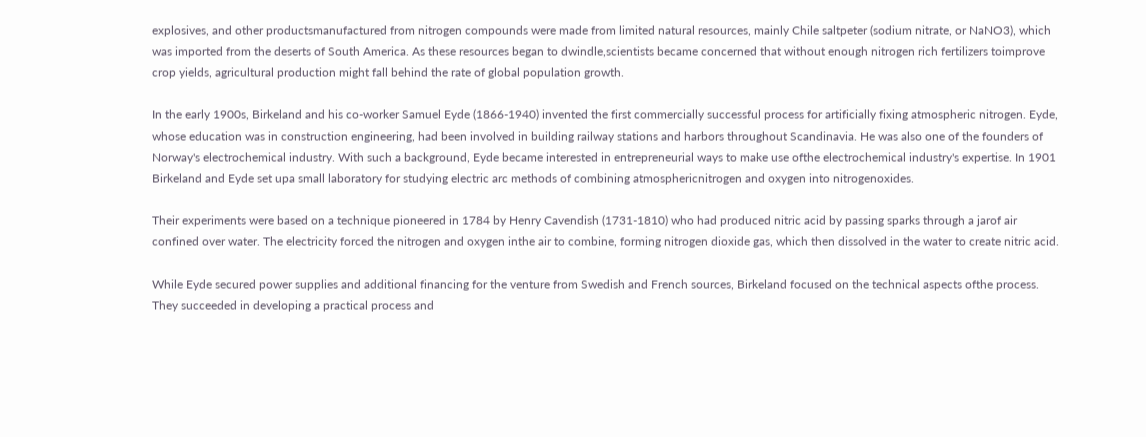explosives, and other productsmanufactured from nitrogen compounds were made from limited natural resources, mainly Chile saltpeter (sodium nitrate, or NaNO3), which was imported from the deserts of South America. As these resources began to dwindle,scientists became concerned that without enough nitrogen rich fertilizers toimprove crop yields, agricultural production might fall behind the rate of global population growth.

In the early 1900s, Birkeland and his co-worker Samuel Eyde (1866-1940) invented the first commercially successful process for artificially fixing atmospheric nitrogen. Eyde, whose education was in construction engineering, had been involved in building railway stations and harbors throughout Scandinavia. He was also one of the founders of Norway's electrochemical industry. With such a background, Eyde became interested in entrepreneurial ways to make use ofthe electrochemical industry's expertise. In 1901 Birkeland and Eyde set upa small laboratory for studying electric arc methods of combining atmosphericnitrogen and oxygen into nitrogenoxides.

Their experiments were based on a technique pioneered in 1784 by Henry Cavendish (1731-1810) who had produced nitric acid by passing sparks through a jarof air confined over water. The electricity forced the nitrogen and oxygen inthe air to combine, forming nitrogen dioxide gas, which then dissolved in the water to create nitric acid.

While Eyde secured power supplies and additional financing for the venture from Swedish and French sources, Birkeland focused on the technical aspects ofthe process. They succeeded in developing a practical process and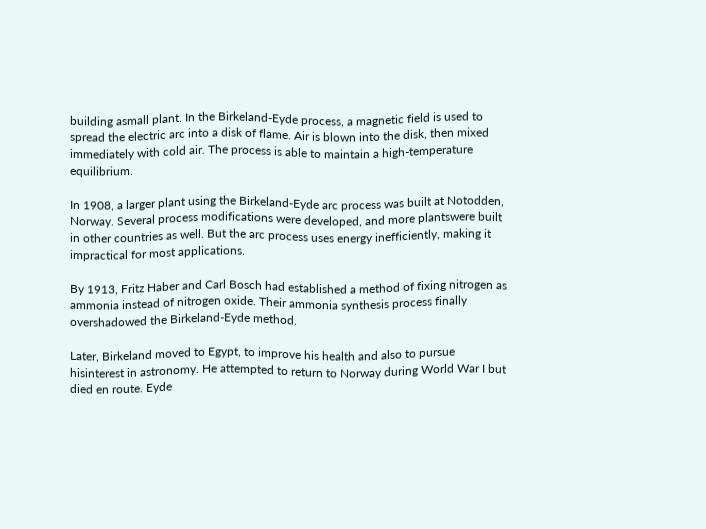building asmall plant. In the Birkeland-Eyde process, a magnetic field is used to spread the electric arc into a disk of flame. Air is blown into the disk, then mixed immediately with cold air. The process is able to maintain a high-temperature equilibrium.

In 1908, a larger plant using the Birkeland-Eyde arc process was built at Notodden, Norway. Several process modifications were developed, and more plantswere built in other countries as well. But the arc process uses energy inefficiently, making it impractical for most applications.

By 1913, Fritz Haber and Carl Bosch had established a method of fixing nitrogen as ammonia instead of nitrogen oxide. Their ammonia synthesis process finally overshadowed the Birkeland-Eyde method.

Later, Birkeland moved to Egypt, to improve his health and also to pursue hisinterest in astronomy. He attempted to return to Norway during World War I but died en route. Eyde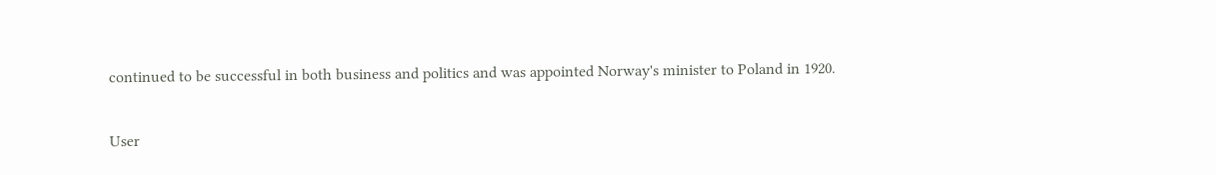continued to be successful in both business and politics and was appointed Norway's minister to Poland in 1920.

User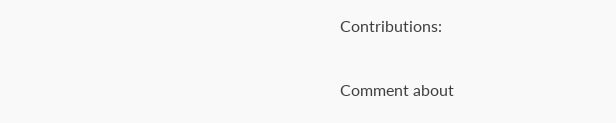Contributions:

Comment about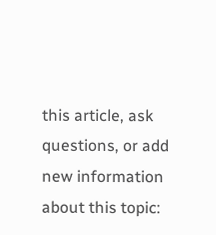this article, ask questions, or add new information about this topic: